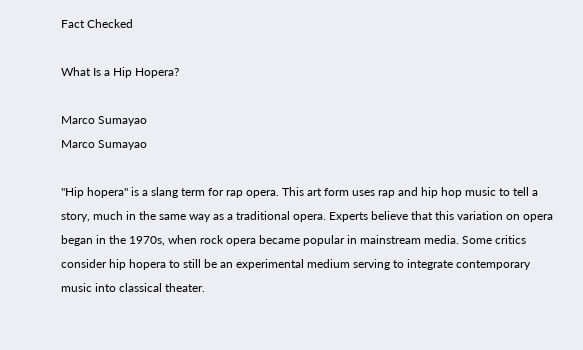Fact Checked

What Is a Hip Hopera?

Marco Sumayao
Marco Sumayao

"Hip hopera" is a slang term for rap opera. This art form uses rap and hip hop music to tell a story, much in the same way as a traditional opera. Experts believe that this variation on opera began in the 1970s, when rock opera became popular in mainstream media. Some critics consider hip hopera to still be an experimental medium serving to integrate contemporary music into classical theater.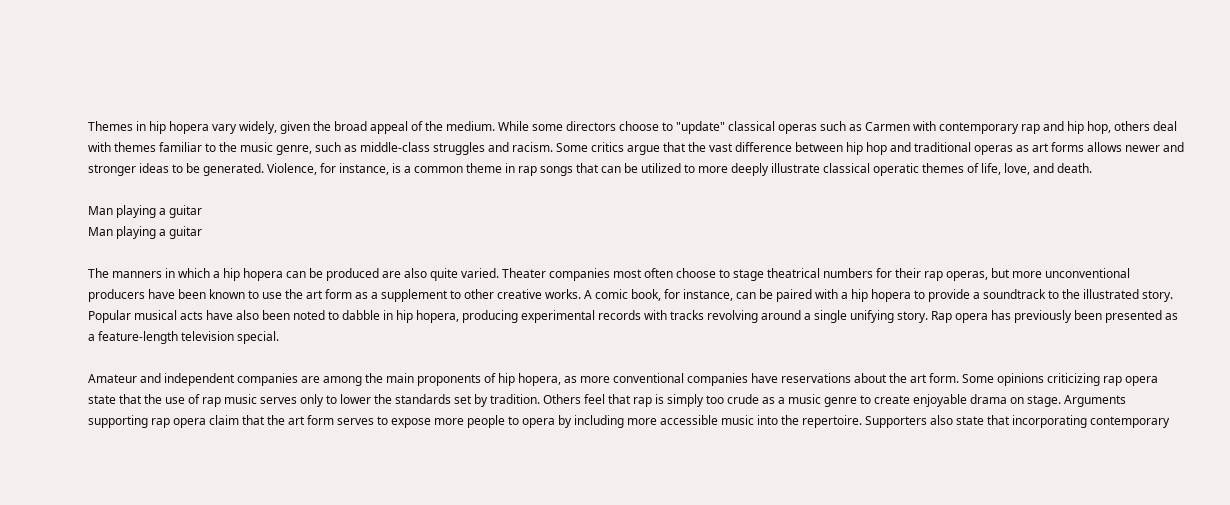Themes in hip hopera vary widely, given the broad appeal of the medium. While some directors choose to "update" classical operas such as Carmen with contemporary rap and hip hop, others deal with themes familiar to the music genre, such as middle-class struggles and racism. Some critics argue that the vast difference between hip hop and traditional operas as art forms allows newer and stronger ideas to be generated. Violence, for instance, is a common theme in rap songs that can be utilized to more deeply illustrate classical operatic themes of life, love, and death.

Man playing a guitar
Man playing a guitar

The manners in which a hip hopera can be produced are also quite varied. Theater companies most often choose to stage theatrical numbers for their rap operas, but more unconventional producers have been known to use the art form as a supplement to other creative works. A comic book, for instance, can be paired with a hip hopera to provide a soundtrack to the illustrated story. Popular musical acts have also been noted to dabble in hip hopera, producing experimental records with tracks revolving around a single unifying story. Rap opera has previously been presented as a feature-length television special.

Amateur and independent companies are among the main proponents of hip hopera, as more conventional companies have reservations about the art form. Some opinions criticizing rap opera state that the use of rap music serves only to lower the standards set by tradition. Others feel that rap is simply too crude as a music genre to create enjoyable drama on stage. Arguments supporting rap opera claim that the art form serves to expose more people to opera by including more accessible music into the repertoire. Supporters also state that incorporating contemporary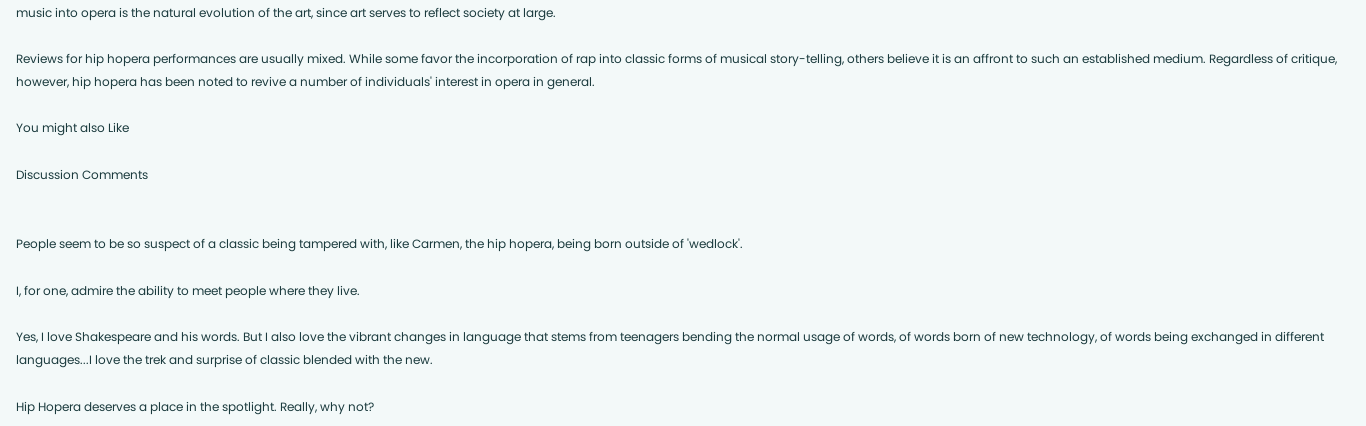music into opera is the natural evolution of the art, since art serves to reflect society at large.

Reviews for hip hopera performances are usually mixed. While some favor the incorporation of rap into classic forms of musical story-telling, others believe it is an affront to such an established medium. Regardless of critique, however, hip hopera has been noted to revive a number of individuals' interest in opera in general.

You might also Like

Discussion Comments


People seem to be so suspect of a classic being tampered with, like Carmen, the hip hopera, being born outside of 'wedlock'.

I, for one, admire the ability to meet people where they live.

Yes, I love Shakespeare and his words. But I also love the vibrant changes in language that stems from teenagers bending the normal usage of words, of words born of new technology, of words being exchanged in different languages...I love the trek and surprise of classic blended with the new.

Hip Hopera deserves a place in the spotlight. Really, why not?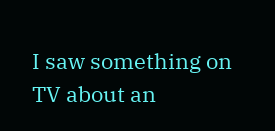I saw something on TV about an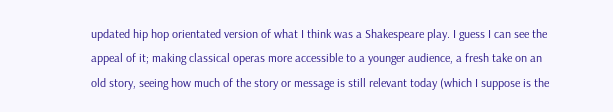updated hip hop orientated version of what I think was a Shakespeare play. I guess I can see the appeal of it; making classical operas more accessible to a younger audience, a fresh take on an old story, seeing how much of the story or message is still relevant today (which I suppose is the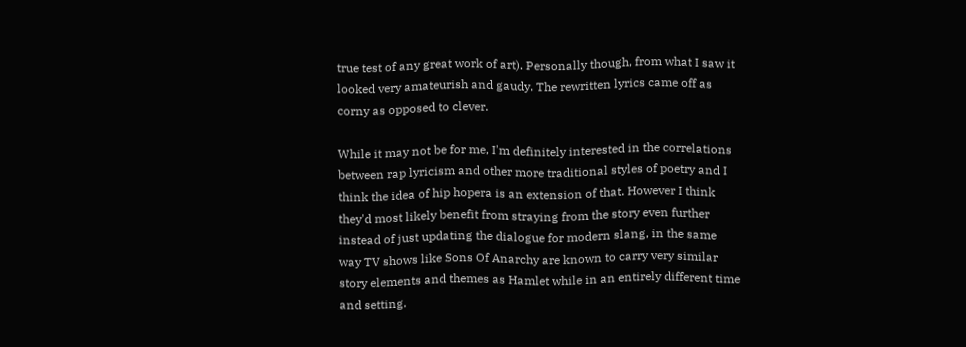true test of any great work of art). Personally though, from what I saw it looked very amateurish and gaudy. The rewritten lyrics came off as corny as opposed to clever.

While it may not be for me, I'm definitely interested in the correlations between rap lyricism and other more traditional styles of poetry and I think the idea of hip hopera is an extension of that. However I think they'd most likely benefit from straying from the story even further instead of just updating the dialogue for modern slang, in the same way TV shows like Sons Of Anarchy are known to carry very similar story elements and themes as Hamlet while in an entirely different time and setting.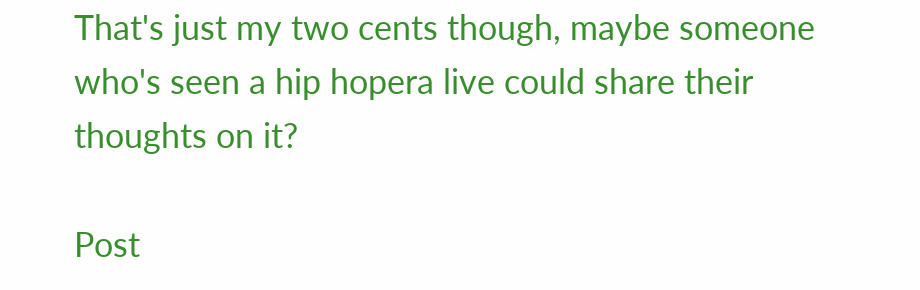That's just my two cents though, maybe someone who's seen a hip hopera live could share their thoughts on it?

Post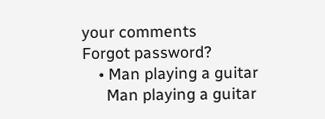your comments
Forgot password?
    • Man playing a guitar
      Man playing a guitar